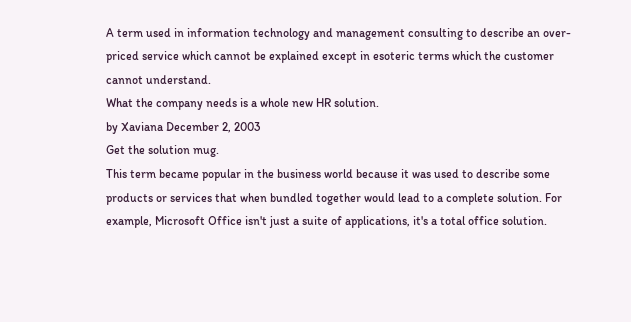A term used in information technology and management consulting to describe an over-priced service which cannot be explained except in esoteric terms which the customer cannot understand.
What the company needs is a whole new HR solution.
by Xaviana December 2, 2003
Get the solution mug.
This term became popular in the business world because it was used to describe some products or services that when bundled together would lead to a complete solution. For example, Microsoft Office isn't just a suite of applications, it's a total office solution.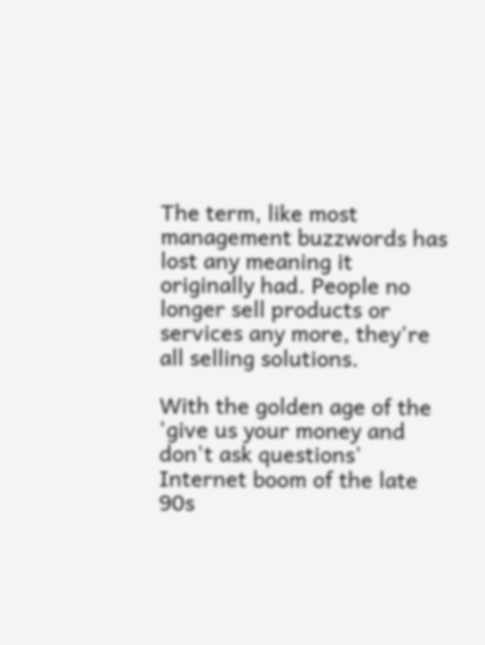The term, like most management buzzwords has lost any meaning it originally had. People no longer sell products or services any more, they're all selling solutions.

With the golden age of the 'give us your money and don't ask questions' Internet boom of the late 90s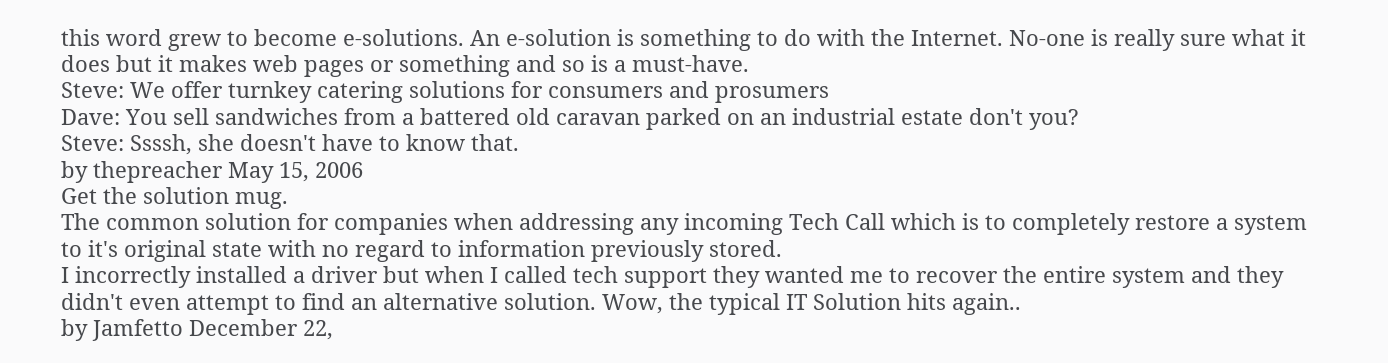this word grew to become e-solutions. An e-solution is something to do with the Internet. No-one is really sure what it does but it makes web pages or something and so is a must-have.
Steve: We offer turnkey catering solutions for consumers and prosumers
Dave: You sell sandwiches from a battered old caravan parked on an industrial estate don't you?
Steve: Ssssh, she doesn't have to know that.
by thepreacher May 15, 2006
Get the solution mug.
The common solution for companies when addressing any incoming Tech Call which is to completely restore a system to it's original state with no regard to information previously stored.
I incorrectly installed a driver but when I called tech support they wanted me to recover the entire system and they didn't even attempt to find an alternative solution. Wow, the typical IT Solution hits again..
by Jamfetto December 22,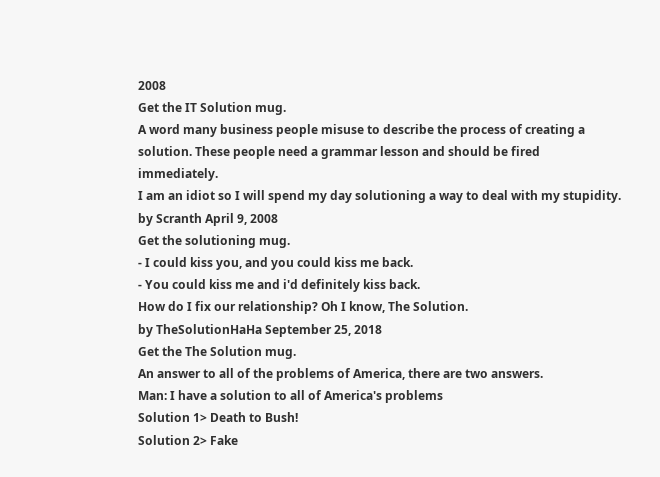2008
Get the IT Solution mug.
A word many business people misuse to describe the process of creating a solution. These people need a grammar lesson and should be fired immediately.
I am an idiot so I will spend my day solutioning a way to deal with my stupidity.
by Scranth April 9, 2008
Get the solutioning mug.
- I could kiss you, and you could kiss me back.
- You could kiss me and i'd definitely kiss back.
How do I fix our relationship? Oh I know, The Solution.
by TheSolutionHaHa September 25, 2018
Get the The Solution mug.
An answer to all of the problems of America, there are two answers.
Man: I have a solution to all of America's problems
Solution 1> Death to Bush!
Solution 2> Fake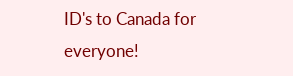ID's to Canada for everyone!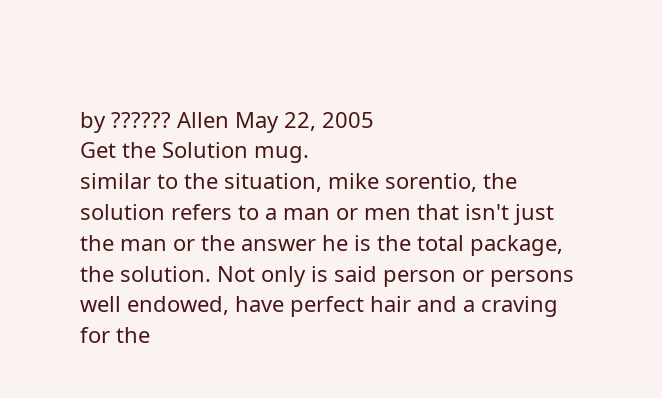by ?????? Allen May 22, 2005
Get the Solution mug.
similar to the situation, mike sorentio, the solution refers to a man or men that isn't just the man or the answer he is the total package, the solution. Not only is said person or persons well endowed, have perfect hair and a craving for the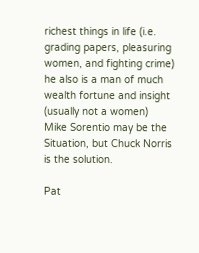richest things in life (i.e. grading papers, pleasuring women, and fighting crime) he also is a man of much wealth fortune and insight (usually not a women)
Mike Sorentio may be the Situation, but Chuck Norris is the solution.

Pat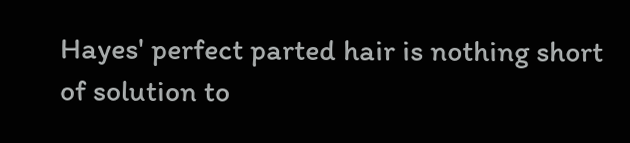Hayes' perfect parted hair is nothing short of solution to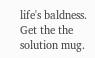life's baldness.
Get the the solution mug.